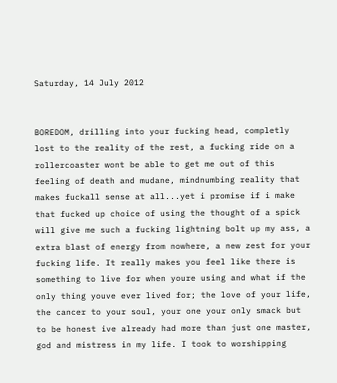Saturday, 14 July 2012


BOREDOM, drilling into your fucking head, completly lost to the reality of the rest, a fucking ride on a rollercoaster wont be able to get me out of this feeling of death and mudane, mindnumbing reality that makes fuckall sense at all...yet i promise if i make that fucked up choice of using the thought of a spick will give me such a fucking lightning bolt up my ass, a extra blast of energy from nowhere, a new zest for your fucking life. It really makes you feel like there is something to live for when youre using and what if the only thing youve ever lived for; the love of your life, the cancer to your soul, your one your only smack but to be honest ive already had more than just one master, god and mistress in my life. I took to worshipping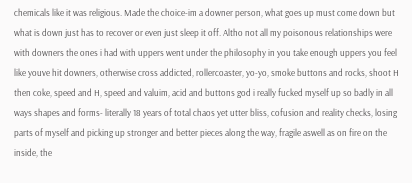chemicals like it was religious. Made the choice-im a downer person, what goes up must come down but what is down just has to recover or even just sleep it off. Altho not all my poisonous relationships were with downers the ones i had with uppers went under the philosophy in you take enough uppers you feel like youve hit downers, otherwise cross addicted, rollercoaster, yo-yo, smoke buttons and rocks, shoot H then coke, speed and H, speed and valuim, acid and buttons god i really fucked myself up so badly in all ways shapes and forms- literally 18 years of total chaos yet utter bliss, cofusion and reality checks, losing parts of myself and picking up stronger and better pieces along the way, fragile aswell as on fire on the inside, the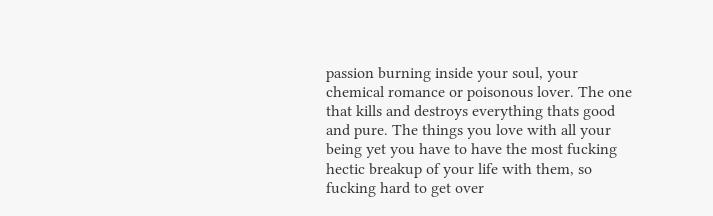passion burning inside your soul, your chemical romance or poisonous lover. The one that kills and destroys everything thats good and pure. The things you love with all your being yet you have to have the most fucking hectic breakup of your life with them, so fucking hard to get over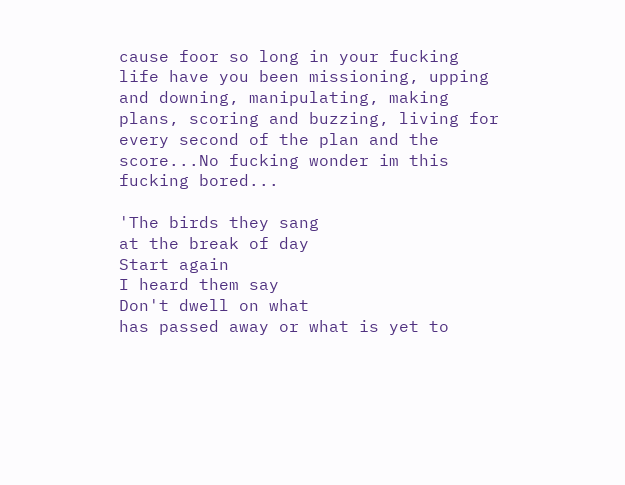cause foor so long in your fucking life have you been missioning, upping and downing, manipulating, making plans, scoring and buzzing, living for every second of the plan and the score...No fucking wonder im this fucking bored...

'The birds they sang
at the break of day
Start again
I heard them say
Don't dwell on what
has passed away or what is yet to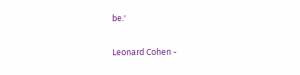be.'

Leonard Cohen -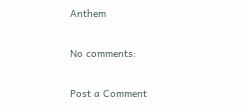Anthem

No comments:

Post a Comment